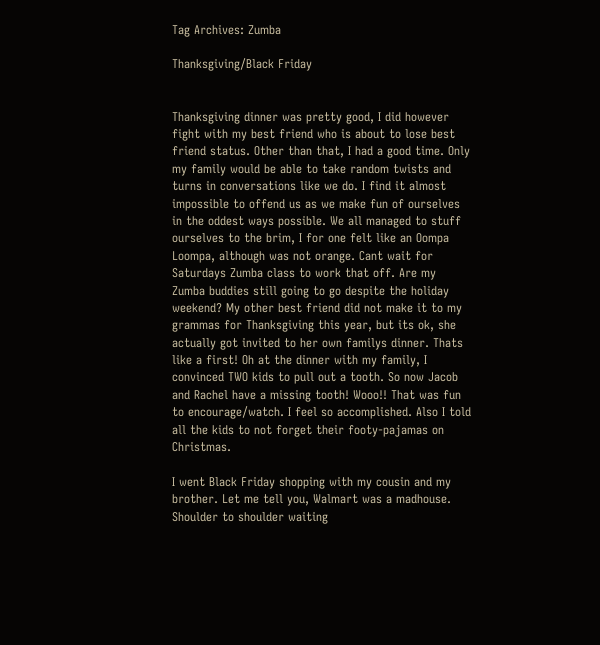Tag Archives: Zumba

Thanksgiving/Black Friday


Thanksgiving dinner was pretty good, I did however fight with my best friend who is about to lose best friend status. Other than that, I had a good time. Only my family would be able to take random twists and turns in conversations like we do. I find it almost impossible to offend us as we make fun of ourselves in the oddest ways possible. We all managed to stuff ourselves to the brim, I for one felt like an Oompa Loompa, although was not orange. Cant wait for Saturdays Zumba class to work that off. Are my Zumba buddies still going to go despite the holiday weekend? My other best friend did not make it to my grammas for Thanksgiving this year, but its ok, she actually got invited to her own familys dinner. Thats like a first! Oh at the dinner with my family, I convinced TWO kids to pull out a tooth. So now Jacob and Rachel have a missing tooth! Wooo!! That was fun to encourage/watch. I feel so accomplished. Also I told all the kids to not forget their footy-pajamas on Christmas.

I went Black Friday shopping with my cousin and my brother. Let me tell you, Walmart was a madhouse. Shoulder to shoulder waiting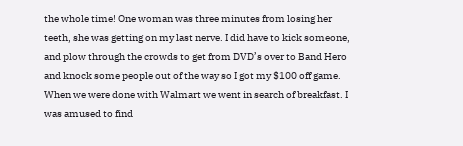the whole time! One woman was three minutes from losing her teeth, she was getting on my last nerve. I did have to kick someone, and plow through the crowds to get from DVD’s over to Band Hero and knock some people out of the way so I got my $100 off game. When we were done with Walmart we went in search of breakfast. I was amused to find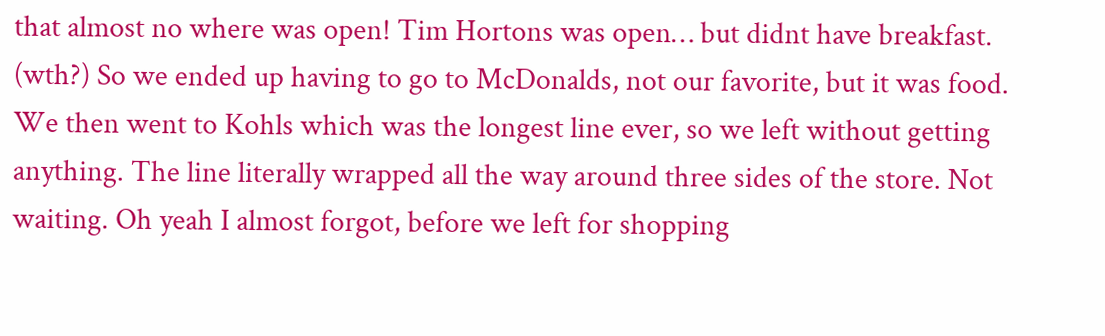that almost no where was open! Tim Hortons was open… but didnt have breakfast. (wth?) So we ended up having to go to McDonalds, not our favorite, but it was food. We then went to Kohls which was the longest line ever, so we left without getting anything. The line literally wrapped all the way around three sides of the store. Not waiting. Oh yeah I almost forgot, before we left for shopping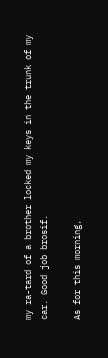my ra-tard of a brother locked my keys in the trunk of my car. Good job brosif.

As for this morning,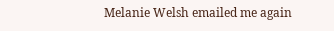Melanie Welsh emailed me again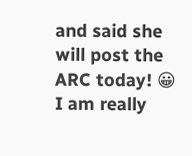and said she will post the ARC today! 😀 I am really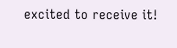excited to receive it!